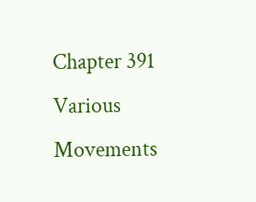Chapter 391 Various Movements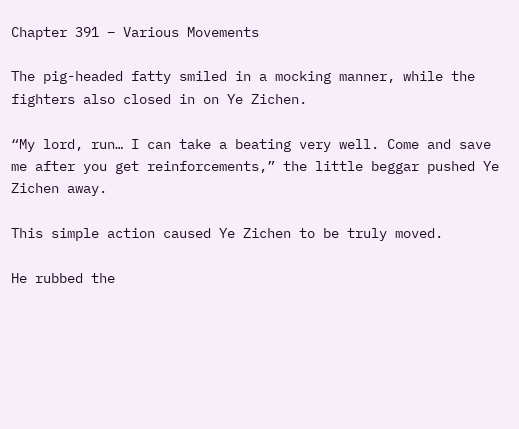Chapter 391 – Various Movements

The pig-headed fatty smiled in a mocking manner, while the fighters also closed in on Ye Zichen.

“My lord, run… I can take a beating very well. Come and save me after you get reinforcements,” the little beggar pushed Ye Zichen away.

This simple action caused Ye Zichen to be truly moved.

He rubbed the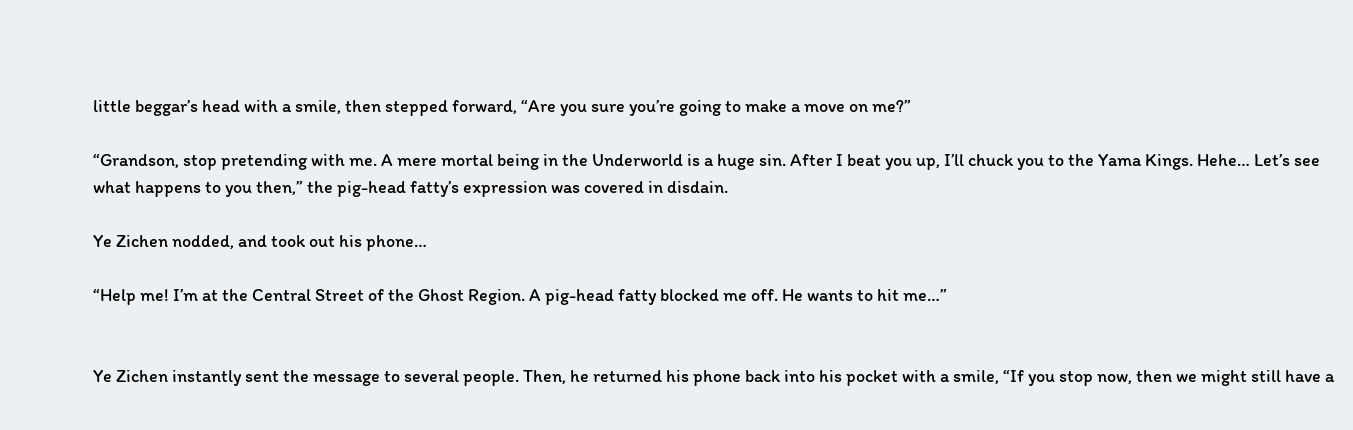little beggar’s head with a smile, then stepped forward, “Are you sure you’re going to make a move on me?”

“Grandson, stop pretending with me. A mere mortal being in the Underworld is a huge sin. After I beat you up, I’ll chuck you to the Yama Kings. Hehe… Let’s see what happens to you then,” the pig-head fatty’s expression was covered in disdain.

Ye Zichen nodded, and took out his phone…

“Help me! I’m at the Central Street of the Ghost Region. A pig-head fatty blocked me off. He wants to hit me…”


Ye Zichen instantly sent the message to several people. Then, he returned his phone back into his pocket with a smile, “If you stop now, then we might still have a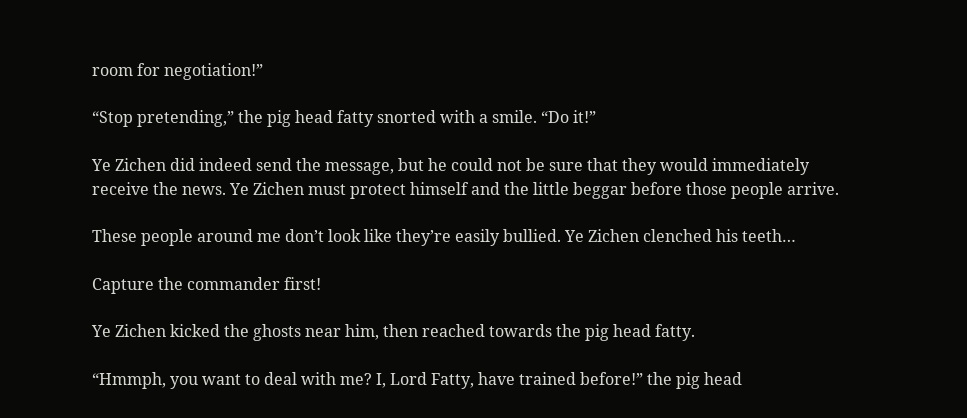room for negotiation!”

“Stop pretending,” the pig head fatty snorted with a smile. “Do it!”

Ye Zichen did indeed send the message, but he could not be sure that they would immediately receive the news. Ye Zichen must protect himself and the little beggar before those people arrive.

These people around me don’t look like they’re easily bullied. Ye Zichen clenched his teeth…

Capture the commander first!

Ye Zichen kicked the ghosts near him, then reached towards the pig head fatty.

“Hmmph, you want to deal with me? I, Lord Fatty, have trained before!” the pig head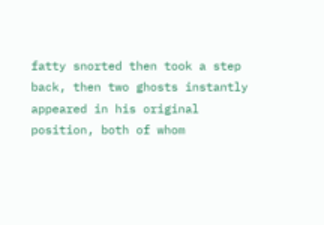fatty snorted then took a step back, then two ghosts instantly appeared in his original position, both of whom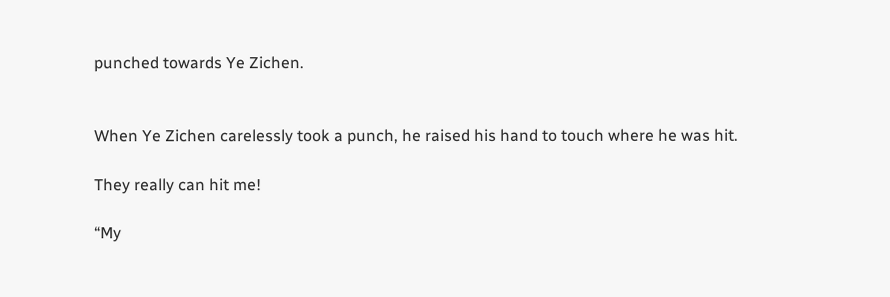punched towards Ye Zichen.


When Ye Zichen carelessly took a punch, he raised his hand to touch where he was hit.

They really can hit me!

“My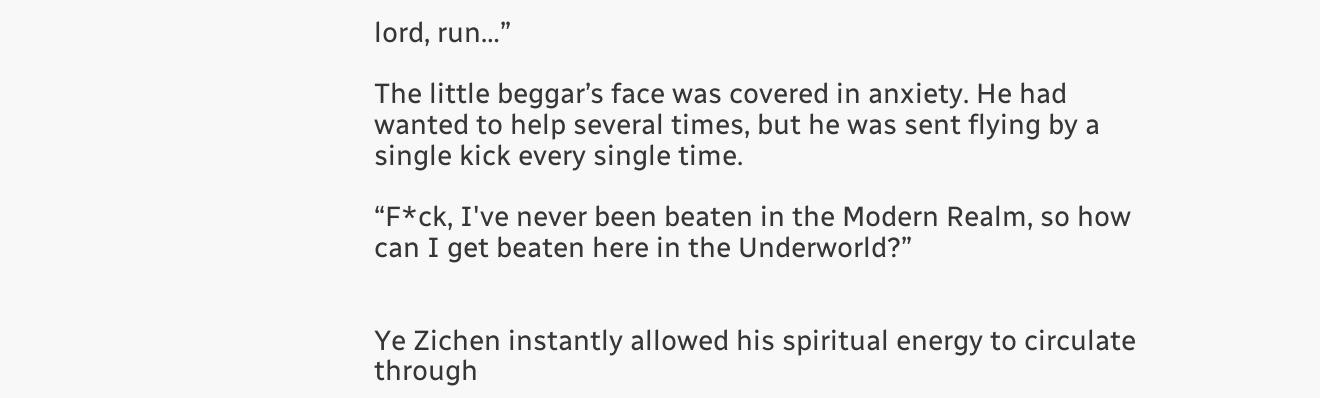lord, run…”

The little beggar’s face was covered in anxiety. He had wanted to help several times, but he was sent flying by a single kick every single time.

“F*ck, I've never been beaten in the Modern Realm, so how can I get beaten here in the Underworld?”


Ye Zichen instantly allowed his spiritual energy to circulate through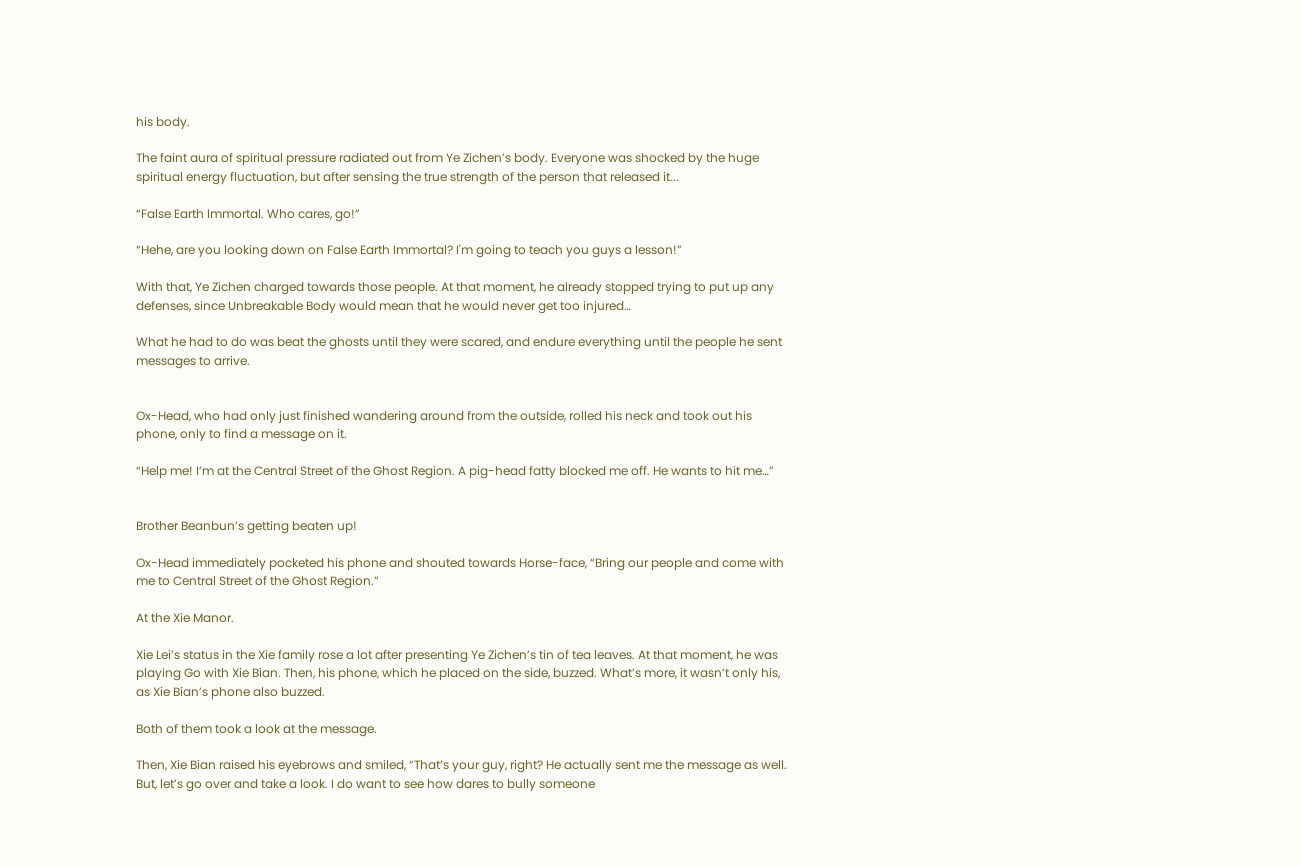his body.

The faint aura of spiritual pressure radiated out from Ye Zichen’s body. Everyone was shocked by the huge spiritual energy fluctuation, but after sensing the true strength of the person that released it...

“False Earth Immortal. Who cares, go!”

“Hehe, are you looking down on False Earth Immortal? I'm going to teach you guys a lesson!”

With that, Ye Zichen charged towards those people. At that moment, he already stopped trying to put up any defenses, since Unbreakable Body would mean that he would never get too injured…

What he had to do was beat the ghosts until they were scared, and endure everything until the people he sent messages to arrive.


Ox-Head, who had only just finished wandering around from the outside, rolled his neck and took out his phone, only to find a message on it.

“Help me! I’m at the Central Street of the Ghost Region. A pig-head fatty blocked me off. He wants to hit me…”


Brother Beanbun’s getting beaten up!

Ox-Head immediately pocketed his phone and shouted towards Horse-face, “Bring our people and come with me to Central Street of the Ghost Region.”

At the Xie Manor.

Xie Lei’s status in the Xie family rose a lot after presenting Ye Zichen’s tin of tea leaves. At that moment, he was playing Go with Xie Bian. Then, his phone, which he placed on the side, buzzed. What’s more, it wasn’t only his, as Xie Bian’s phone also buzzed.

Both of them took a look at the message.

Then, Xie Bian raised his eyebrows and smiled, “That’s your guy, right? He actually sent me the message as well. But, let’s go over and take a look. I do want to see how dares to bully someone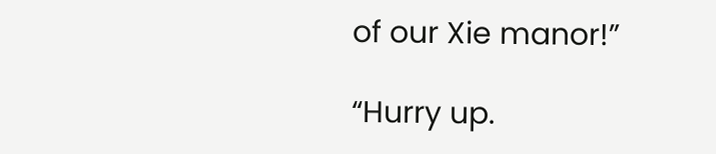of our Xie manor!”

“Hurry up.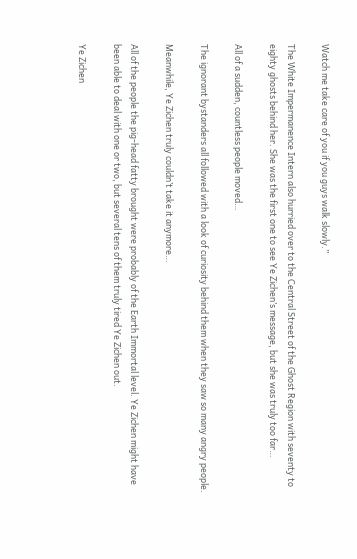Watch me take care of you if you guys walk slowly.”

The White Impermanence Intern also hurried over to the Central Street of the Ghost Region with seventy to eighty ghosts behind her. She was the first one to see Ye Zichen’s message, but she was truly too far…

All of a sudden, countless people moved…

The ignorant bystanders all followed with a look of curiosity behind them when they saw so many angry people.

Meanwhile, Ye Zichen truly couldn’t take it anymore…

All of the people the pig-head fatty brought were probably of the Earth Immortal level. Ye Zichen might have been able to deal with one or two, but several tens of them truly tired Ye Zichen out.

Ye Zichen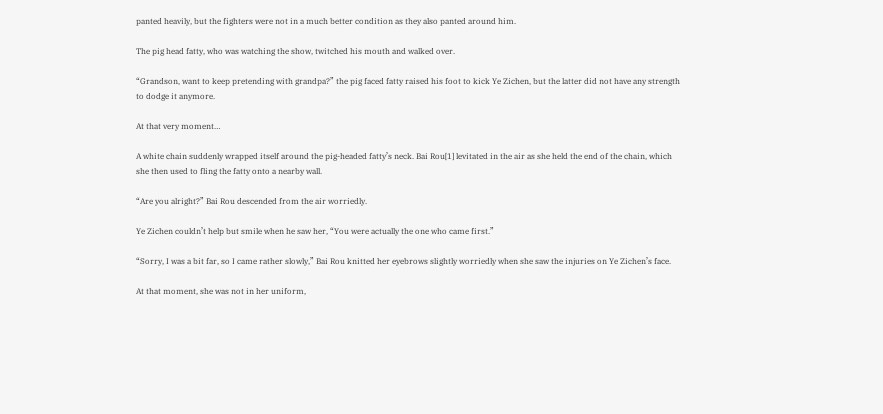panted heavily, but the fighters were not in a much better condition as they also panted around him.

The pig head fatty, who was watching the show, twitched his mouth and walked over.

“Grandson, want to keep pretending with grandpa?” the pig faced fatty raised his foot to kick Ye Zichen, but the latter did not have any strength to dodge it anymore.

At that very moment…

A white chain suddenly wrapped itself around the pig-headed fatty’s neck. Bai Rou[1] levitated in the air as she held the end of the chain, which she then used to fling the fatty onto a nearby wall.

“Are you alright?” Bai Rou descended from the air worriedly.

Ye Zichen couldn’t help but smile when he saw her, “You were actually the one who came first.”

“Sorry, I was a bit far, so I came rather slowly,” Bai Rou knitted her eyebrows slightly worriedly when she saw the injuries on Ye Zichen’s face.

At that moment, she was not in her uniform,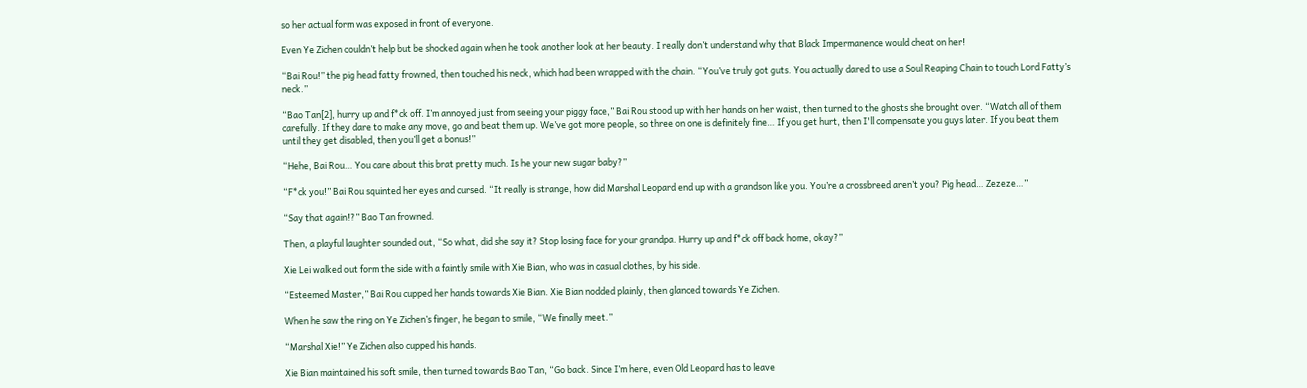so her actual form was exposed in front of everyone.

Even Ye Zichen couldn’t help but be shocked again when he took another look at her beauty. I really don’t understand why that Black Impermanence would cheat on her!

“Bai Rou!” the pig head fatty frowned, then touched his neck, which had been wrapped with the chain. “You’ve truly got guts. You actually dared to use a Soul Reaping Chain to touch Lord Fatty’s neck.”

“Bao Tan[2], hurry up and f*ck off. I’m annoyed just from seeing your piggy face,” Bai Rou stood up with her hands on her waist, then turned to the ghosts she brought over. “Watch all of them carefully. If they dare to make any move, go and beat them up. We’ve got more people, so three on one is definitely fine… If you get hurt, then I'll compensate you guys later. If you beat them until they get disabled, then you’ll get a bonus!”

“Hehe, Bai Rou… You care about this brat pretty much. Is he your new sugar baby?”

“F*ck you!” Bai Rou squinted her eyes and cursed. “It really is strange, how did Marshal Leopard end up with a grandson like you. You’re a crossbreed aren’t you? Pig head… Zezeze…”

“Say that again!?” Bao Tan frowned.

Then, a playful laughter sounded out, “So what, did she say it? Stop losing face for your grandpa. Hurry up and f*ck off back home, okay?”

Xie Lei walked out form the side with a faintly smile with Xie Bian, who was in casual clothes, by his side.

“Esteemed Master,” Bai Rou cupped her hands towards Xie Bian. Xie Bian nodded plainly, then glanced towards Ye Zichen.

When he saw the ring on Ye Zichen’s finger, he began to smile, “We finally meet.”

“Marshal Xie!” Ye Zichen also cupped his hands.

Xie Bian maintained his soft smile, then turned towards Bao Tan, “Go back. Since I’m here, even Old Leopard has to leave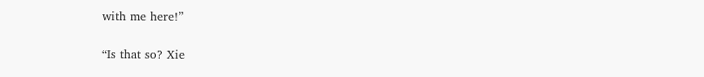with me here!”

“Is that so? Xie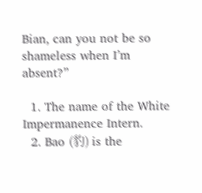Bian, can you not be so shameless when I’m absent?”

  1. The name of the White Impermanence Intern.
  2. Bao (豹) is the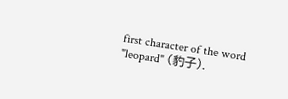first character of the word "leopard" (豹子).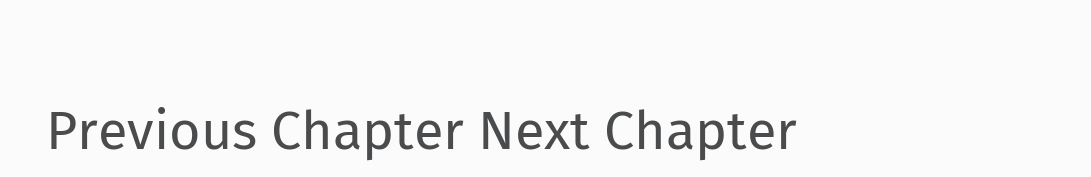Previous Chapter Next Chapter